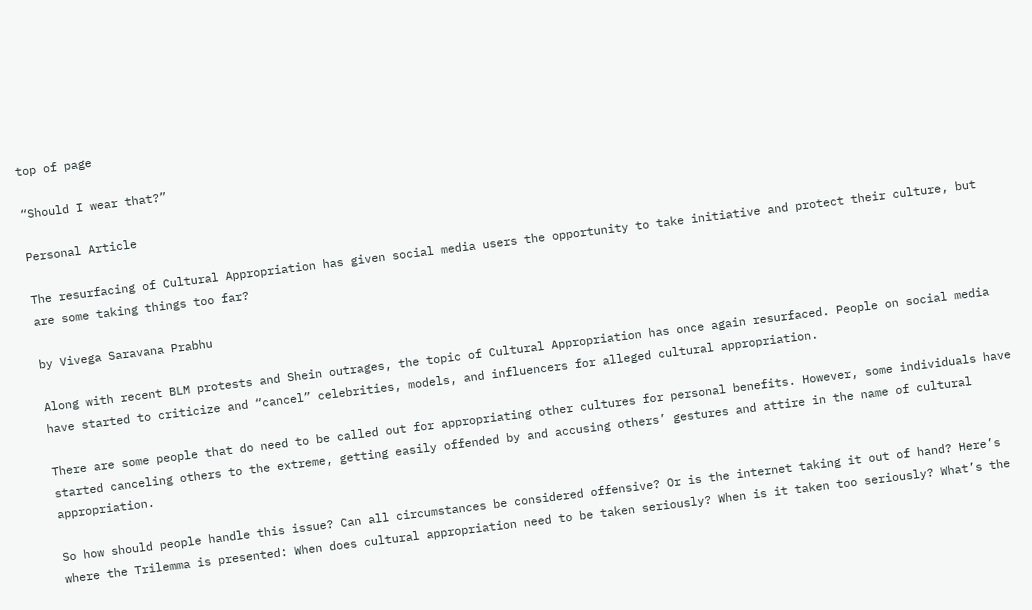top of page

“Should I wear that?”

Personal Article

The resurfacing of Cultural Appropriation has given social media users the opportunity to take initiative and protect their culture, but are some taking things too far?

by Vivega Saravana Prabhu

Along with recent BLM protests and Shein outrages, the topic of Cultural Appropriation has once again resurfaced. People on social media have started to criticize and “cancel” celebrities, models, and influencers for alleged cultural appropriation.

There are some people that do need to be called out for appropriating other cultures for personal benefits. However, some individuals have started canceling others to the extreme, getting easily offended by and accusing others’ gestures and attire in the name of cultural appropriation.

So how should people handle this issue? Can all circumstances be considered offensive? Or is the internet taking it out of hand? Here’s where the Trilemma is presented: When does cultural appropriation need to be taken seriously? When is it taken too seriously? What’s the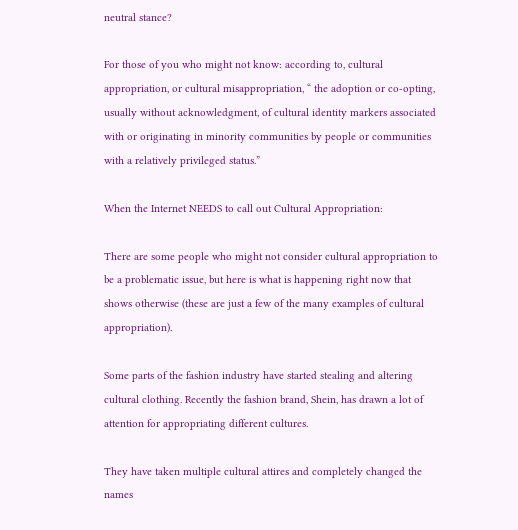neutral stance?

For those of you who might not know: according to, cultural appropriation, or cultural misappropriation, “ the adoption or co-opting, usually without acknowledgment, of cultural identity markers associated with or originating in minority communities by people or communities with a relatively privileged status.”

When the Internet NEEDS to call out Cultural Appropriation:

There are some people who might not consider cultural appropriation to be a problematic issue, but here is what is happening right now that shows otherwise (these are just a few of the many examples of cultural appropriation).

Some parts of the fashion industry have started stealing and altering cultural clothing. Recently the fashion brand, Shein, has drawn a lot of attention for appropriating different cultures.

They have taken multiple cultural attires and completely changed the names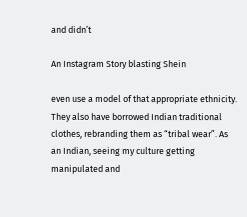and didn’t

An Instagram Story blasting Shein

even use a model of that appropriate ethnicity. They also have borrowed Indian traditional clothes, rebranding them as “tribal wear”. As an Indian, seeing my culture getting manipulated and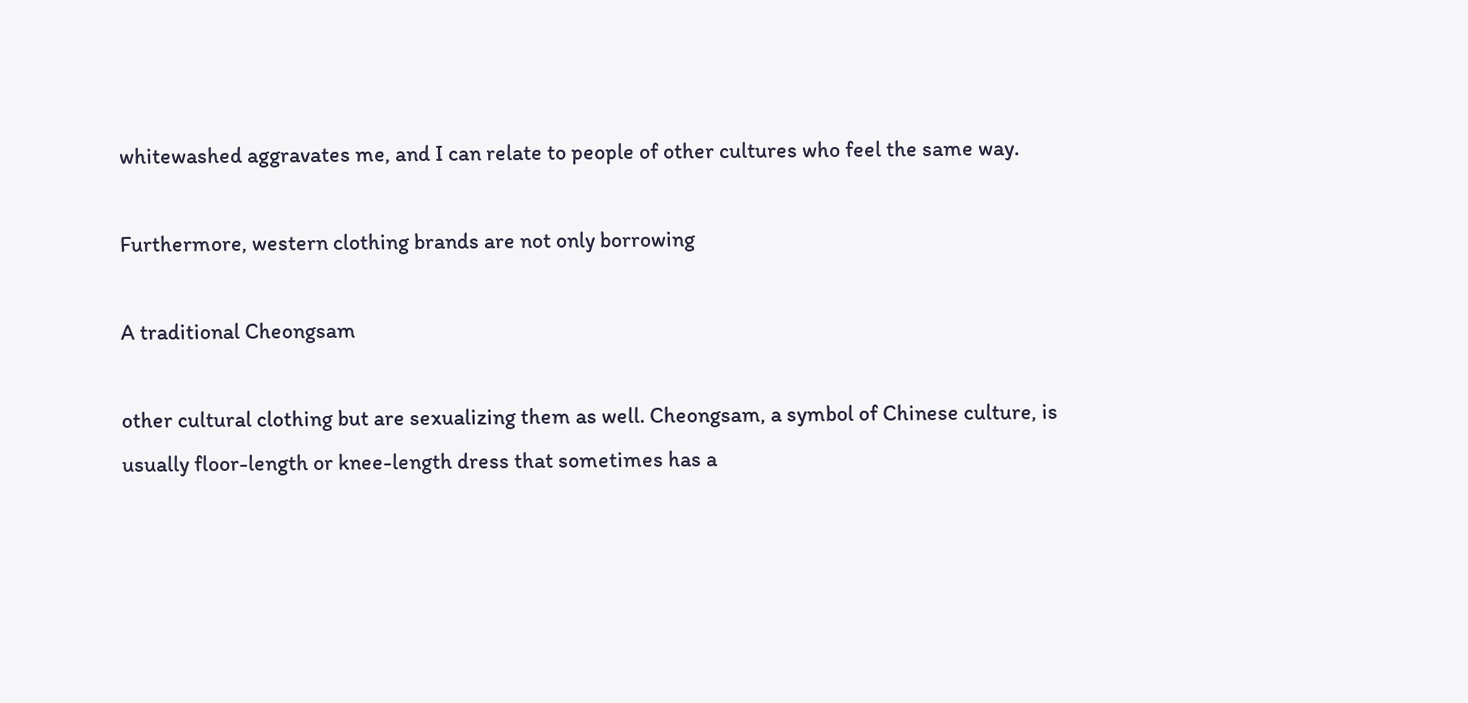whitewashed aggravates me, and I can relate to people of other cultures who feel the same way.

Furthermore, western clothing brands are not only borrowing

A traditional Cheongsam

other cultural clothing but are sexualizing them as well. Cheongsam, a symbol of Chinese culture, is usually floor-length or knee-length dress that sometimes has a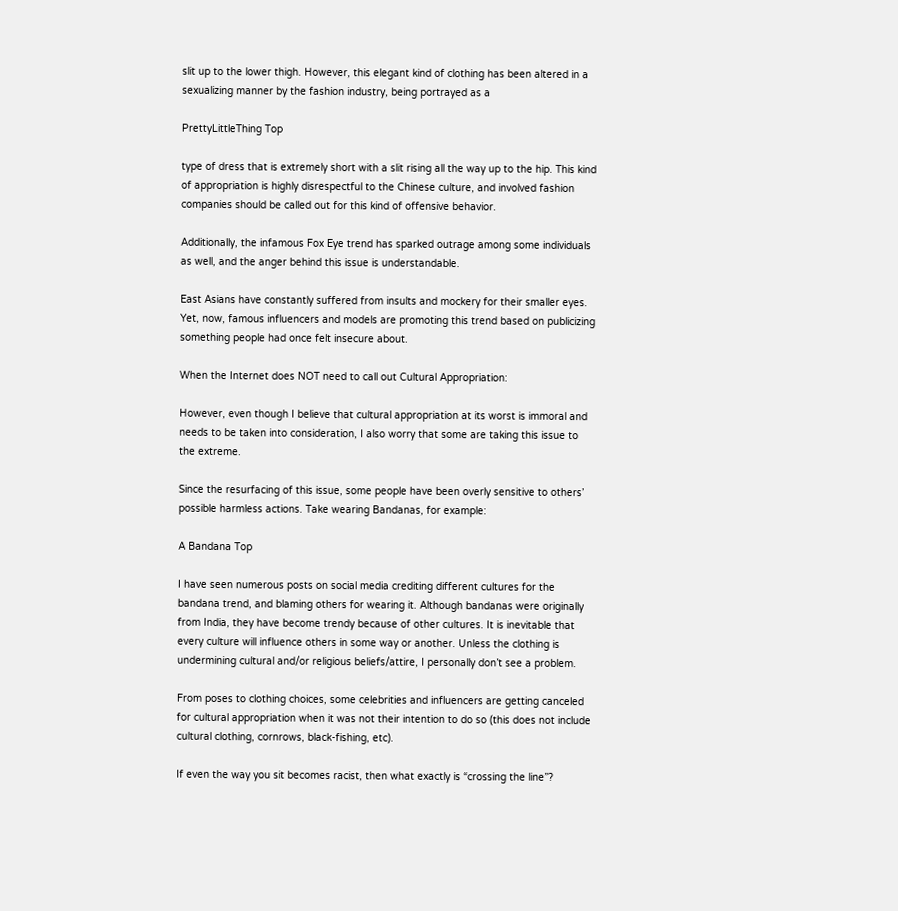slit up to the lower thigh. However, this elegant kind of clothing has been altered in a sexualizing manner by the fashion industry, being portrayed as a

PrettyLittleThing Top

type of dress that is extremely short with a slit rising all the way up to the hip. This kind of appropriation is highly disrespectful to the Chinese culture, and involved fashion companies should be called out for this kind of offensive behavior.

Additionally, the infamous Fox Eye trend has sparked outrage among some individuals as well, and the anger behind this issue is understandable.

East Asians have constantly suffered from insults and mockery for their smaller eyes. Yet, now, famous influencers and models are promoting this trend based on publicizing something people had once felt insecure about.

When the Internet does NOT need to call out Cultural Appropriation:

However, even though I believe that cultural appropriation at its worst is immoral and needs to be taken into consideration, I also worry that some are taking this issue to the extreme.

Since the resurfacing of this issue, some people have been overly sensitive to others’ possible harmless actions. Take wearing Bandanas, for example:

A Bandana Top

I have seen numerous posts on social media crediting different cultures for the bandana trend, and blaming others for wearing it. Although bandanas were originally from India, they have become trendy because of other cultures. It is inevitable that every culture will influence others in some way or another. Unless the clothing is undermining cultural and/or religious beliefs/attire, I personally don’t see a problem.

From poses to clothing choices, some celebrities and influencers are getting canceled for cultural appropriation when it was not their intention to do so (this does not include cultural clothing, cornrows, black-fishing, etc).

If even the way you sit becomes racist, then what exactly is “crossing the line”?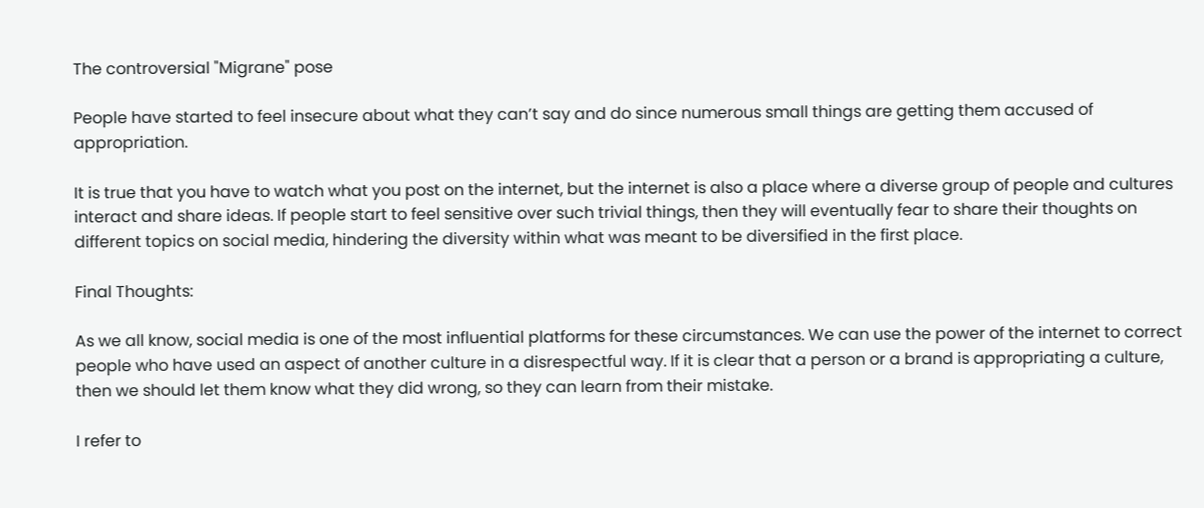The controversial "Migrane" pose

People have started to feel insecure about what they can’t say and do since numerous small things are getting them accused of appropriation.

It is true that you have to watch what you post on the internet, but the internet is also a place where a diverse group of people and cultures interact and share ideas. If people start to feel sensitive over such trivial things, then they will eventually fear to share their thoughts on different topics on social media, hindering the diversity within what was meant to be diversified in the first place.

Final Thoughts:

As we all know, social media is one of the most influential platforms for these circumstances. We can use the power of the internet to correct people who have used an aspect of another culture in a disrespectful way. If it is clear that a person or a brand is appropriating a culture, then we should let them know what they did wrong, so they can learn from their mistake.

I refer to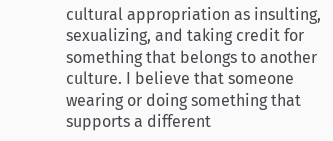cultural appropriation as insulting, sexualizing, and taking credit for something that belongs to another culture. I believe that someone wearing or doing something that supports a different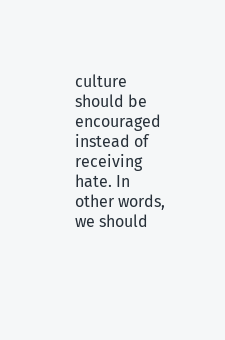culture should be encouraged instead of receiving hate. In other words, we should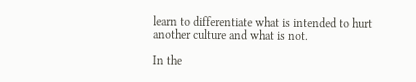learn to differentiate what is intended to hurt another culture and what is not.

In the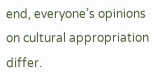end, everyone’s opinions on cultural appropriation differ.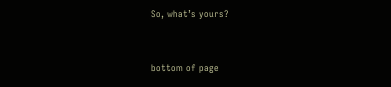So, what’s yours?


bottom of page